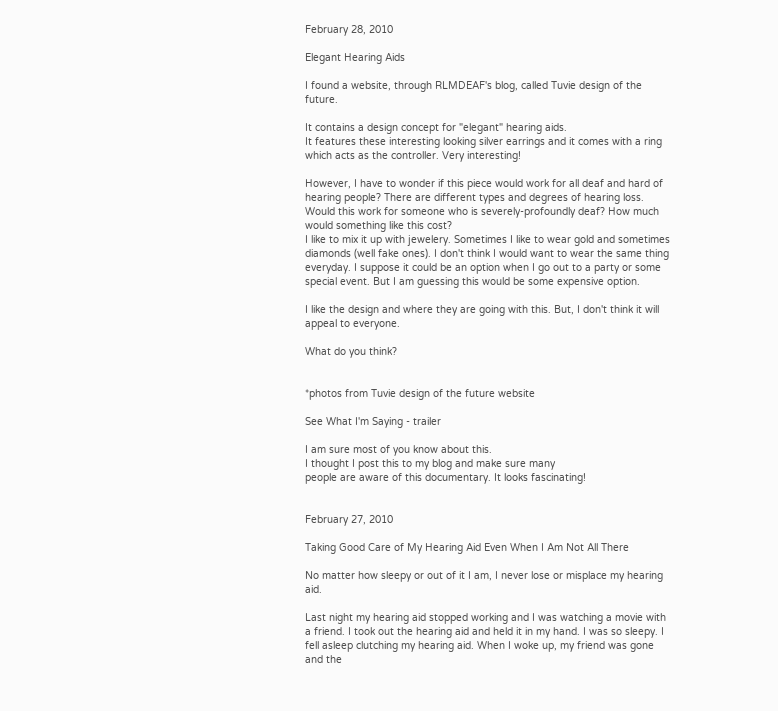February 28, 2010

Elegant Hearing Aids

I found a website, through RLMDEAF's blog, called Tuvie design of the future.

It contains a design concept for "elegant" hearing aids.
It features these interesting looking silver earrings and it comes with a ring which acts as the controller. Very interesting!

However, I have to wonder if this piece would work for all deaf and hard of hearing people? There are different types and degrees of hearing loss. Would this work for someone who is severely-profoundly deaf? How much would something like this cost?
I like to mix it up with jewelery. Sometimes I like to wear gold and sometimes diamonds (well fake ones). I don't think I would want to wear the same thing everyday. I suppose it could be an option when I go out to a party or some special event. But I am guessing this would be some expensive option.

I like the design and where they are going with this. But, I don't think it will appeal to everyone.

What do you think?


*photos from Tuvie design of the future website

See What I'm Saying - trailer

I am sure most of you know about this.
I thought I post this to my blog and make sure many
people are aware of this documentary. It looks fascinating!


February 27, 2010

Taking Good Care of My Hearing Aid Even When I Am Not All There

No matter how sleepy or out of it I am, I never lose or misplace my hearing aid.

Last night my hearing aid stopped working and I was watching a movie with a friend. I took out the hearing aid and held it in my hand. I was so sleepy. I fell asleep clutching my hearing aid. When I woke up, my friend was gone and the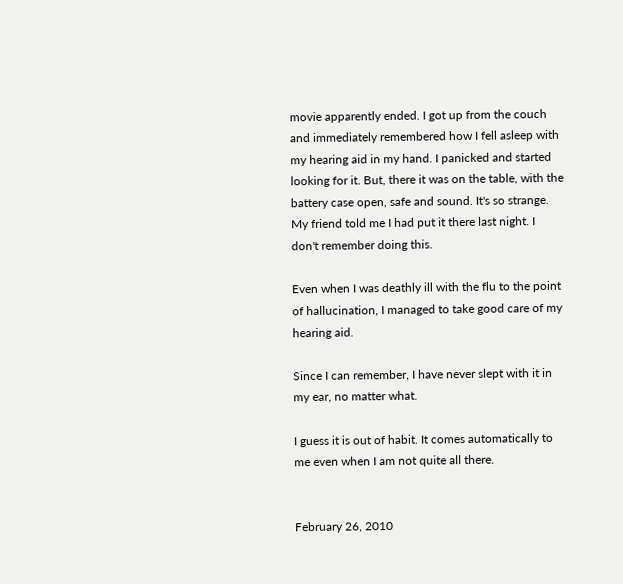movie apparently ended. I got up from the couch and immediately remembered how I fell asleep with my hearing aid in my hand. I panicked and started looking for it. But, there it was on the table, with the battery case open, safe and sound. It's so strange. My friend told me I had put it there last night. I don't remember doing this.

Even when I was deathly ill with the flu to the point of hallucination, I managed to take good care of my hearing aid.

Since I can remember, I have never slept with it in my ear, no matter what.

I guess it is out of habit. It comes automatically to me even when I am not quite all there.


February 26, 2010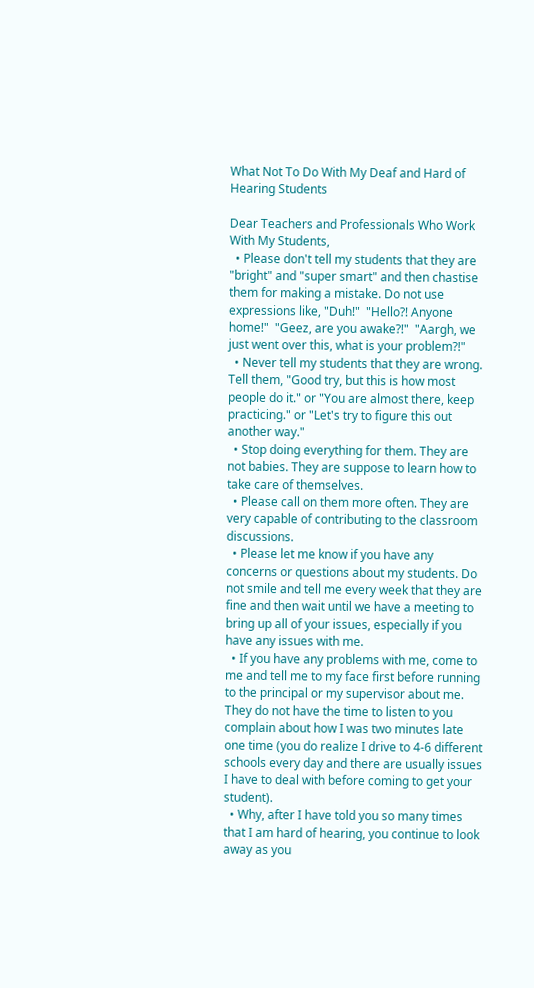What Not To Do With My Deaf and Hard of Hearing Students

Dear Teachers and Professionals Who Work With My Students,
  • Please don't tell my students that they are "bright" and "super smart" and then chastise them for making a mistake. Do not use expressions like, "Duh!"  "Hello?! Anyone home!"  "Geez, are you awake?!"  "Aargh, we just went over this, what is your problem?!"
  • Never tell my students that they are wrong. Tell them, "Good try, but this is how most people do it." or "You are almost there, keep practicing." or "Let's try to figure this out another way."
  • Stop doing everything for them. They are not babies. They are suppose to learn how to take care of themselves.
  • Please call on them more often. They are very capable of contributing to the classroom discussions.
  • Please let me know if you have any concerns or questions about my students. Do not smile and tell me every week that they are fine and then wait until we have a meeting to bring up all of your issues, especially if you have any issues with me.
  • If you have any problems with me, come to me and tell me to my face first before running to the principal or my supervisor about me. They do not have the time to listen to you complain about how I was two minutes late one time (you do realize I drive to 4-6 different schools every day and there are usually issues I have to deal with before coming to get your student).
  • Why, after I have told you so many times that I am hard of hearing, you continue to look away as you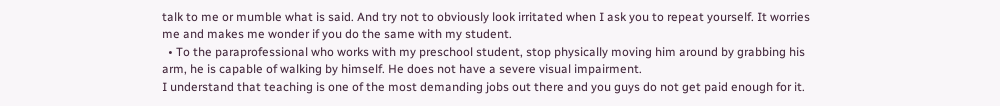talk to me or mumble what is said. And try not to obviously look irritated when I ask you to repeat yourself. It worries me and makes me wonder if you do the same with my student.
  • To the paraprofessional who works with my preschool student, stop physically moving him around by grabbing his arm, he is capable of walking by himself. He does not have a severe visual impairment.
I understand that teaching is one of the most demanding jobs out there and you guys do not get paid enough for it.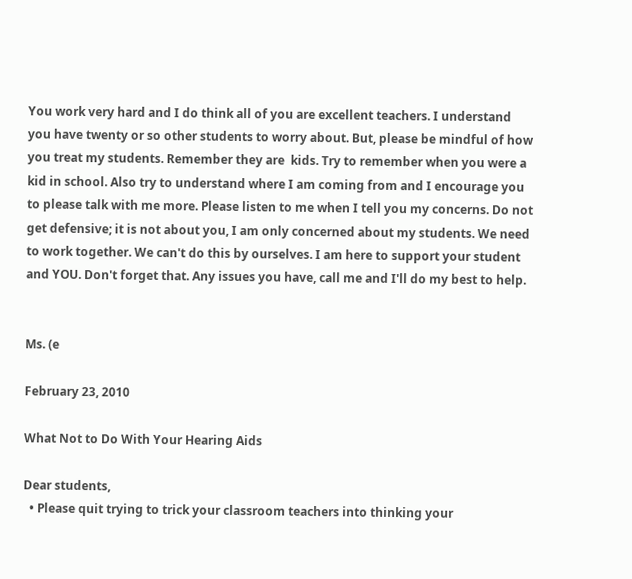You work very hard and I do think all of you are excellent teachers. I understand you have twenty or so other students to worry about. But, please be mindful of how you treat my students. Remember they are  kids. Try to remember when you were a kid in school. Also try to understand where I am coming from and I encourage you to please talk with me more. Please listen to me when I tell you my concerns. Do not get defensive; it is not about you, I am only concerned about my students. We need to work together. We can't do this by ourselves. I am here to support your student and YOU. Don't forget that. Any issues you have, call me and I'll do my best to help.


Ms. (e

February 23, 2010

What Not to Do With Your Hearing Aids

Dear students,
  • Please quit trying to trick your classroom teachers into thinking your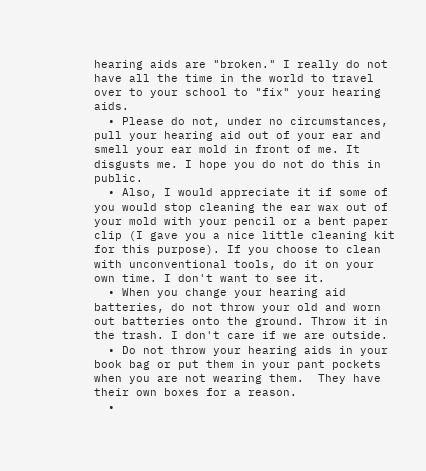hearing aids are "broken." I really do not have all the time in the world to travel over to your school to "fix" your hearing aids.
  • Please do not, under no circumstances, pull your hearing aid out of your ear and smell your ear mold in front of me. It disgusts me. I hope you do not do this in public.
  • Also, I would appreciate it if some of you would stop cleaning the ear wax out of your mold with your pencil or a bent paper clip (I gave you a nice little cleaning kit for this purpose). If you choose to clean with unconventional tools, do it on your own time. I don't want to see it.
  • When you change your hearing aid batteries, do not throw your old and worn out batteries onto the ground. Throw it in the trash. I don't care if we are outside.
  • Do not throw your hearing aids in your book bag or put them in your pant pockets when you are not wearing them.  They have their own boxes for a reason.
  •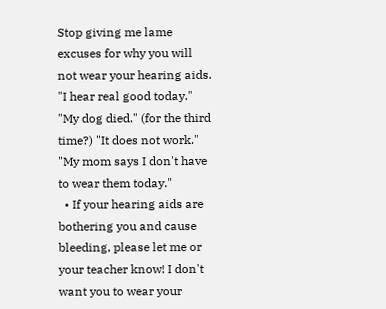Stop giving me lame excuses for why you will not wear your hearing aids. "I hear real good today." "My dog died." (for the third time?) "It does not work." "My mom says I don't have to wear them today."
  • If your hearing aids are bothering you and cause bleeding, please let me or your teacher know! I don't want you to wear your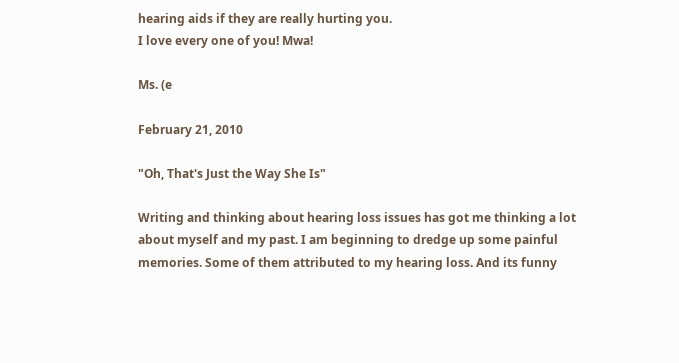hearing aids if they are really hurting you.
I love every one of you! Mwa!

Ms. (e

February 21, 2010

"Oh, That's Just the Way She Is"

Writing and thinking about hearing loss issues has got me thinking a lot about myself and my past. I am beginning to dredge up some painful memories. Some of them attributed to my hearing loss. And its funny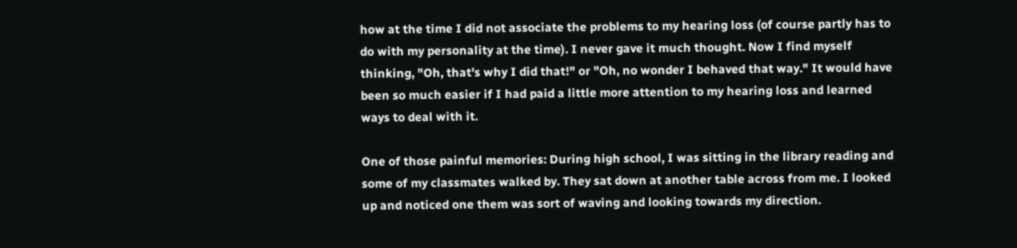how at the time I did not associate the problems to my hearing loss (of course partly has to do with my personality at the time). I never gave it much thought. Now I find myself thinking, "Oh, that's why I did that!" or "Oh, no wonder I behaved that way." It would have been so much easier if I had paid a little more attention to my hearing loss and learned ways to deal with it.

One of those painful memories: During high school, I was sitting in the library reading and some of my classmates walked by. They sat down at another table across from me. I looked up and noticed one them was sort of waving and looking towards my direction.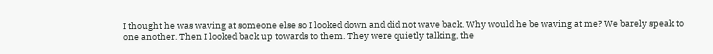I thought he was waving at someone else so I looked down and did not wave back. Why would he be waving at me? We barely speak to one another. Then I looked back up towards to them. They were quietly talking, the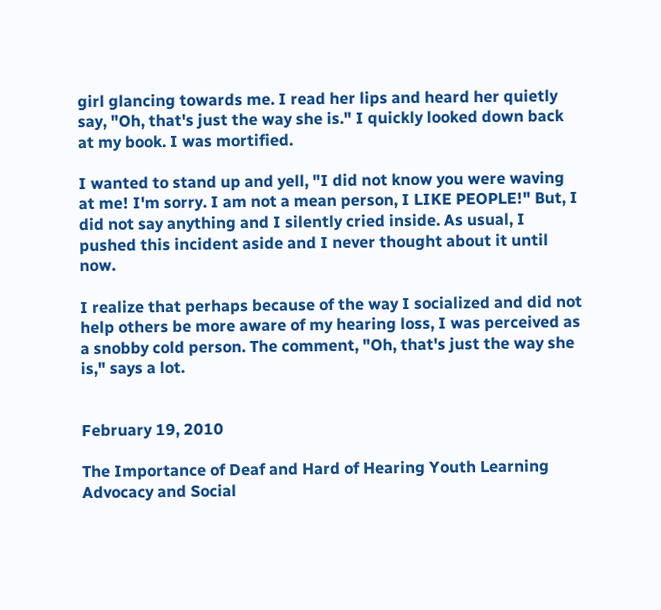girl glancing towards me. I read her lips and heard her quietly say, "Oh, that's just the way she is." I quickly looked down back at my book. I was mortified.

I wanted to stand up and yell, "I did not know you were waving at me! I'm sorry. I am not a mean person, I LIKE PEOPLE!" But, I did not say anything and I silently cried inside. As usual, I pushed this incident aside and I never thought about it until now.

I realize that perhaps because of the way I socialized and did not help others be more aware of my hearing loss, I was perceived as a snobby cold person. The comment, "Oh, that's just the way she is," says a lot.


February 19, 2010

The Importance of Deaf and Hard of Hearing Youth Learning Advocacy and Social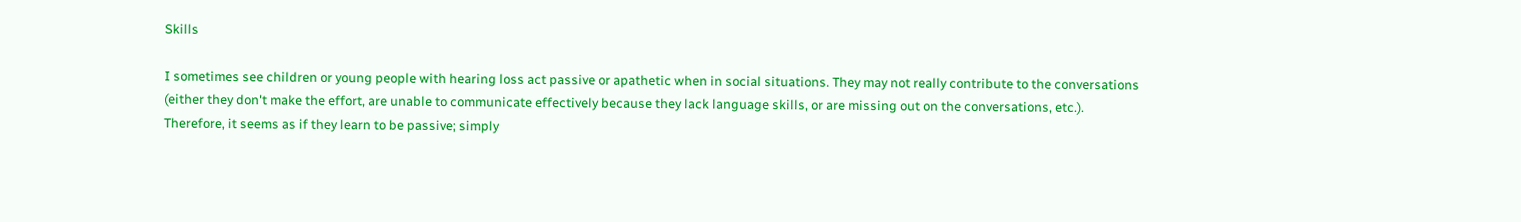Skills

I sometimes see children or young people with hearing loss act passive or apathetic when in social situations. They may not really contribute to the conversations (either they don't make the effort, are unable to communicate effectively because they lack language skills, or are missing out on the conversations, etc.). Therefore, it seems as if they learn to be passive; simply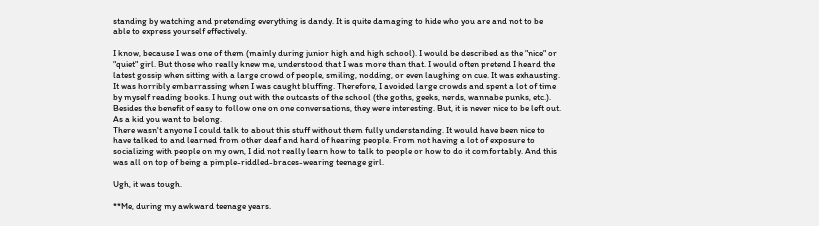standing by watching and pretending everything is dandy. It is quite damaging to hide who you are and not to be able to express yourself effectively.

I know, because I was one of them (mainly during junior high and high school). I would be described as the "nice" or "quiet" girl. But those who really knew me, understood that I was more than that. I would often pretend I heard the latest gossip when sitting with a large crowd of people, smiling, nodding, or even laughing on cue. It was exhausting. It was horribly embarrassing when I was caught bluffing. Therefore, I avoided large crowds and spent a lot of time by myself reading books. I hung out with the outcasts of the school (the goths, geeks, nerds, wannabe punks, etc.). Besides the benefit of easy to follow one on one conversations, they were interesting. But, it is never nice to be left out. As a kid you want to belong.
There wasn't anyone I could talk to about this stuff without them fully understanding. It would have been nice to have talked to and learned from other deaf and hard of hearing people. From not having a lot of exposure to socializing with people on my own, I did not really learn how to talk to people or how to do it comfortably. And this was all on top of being a pimple-riddled-braces-wearing teenage girl.

Ugh, it was tough.

**Me, during my awkward teenage years.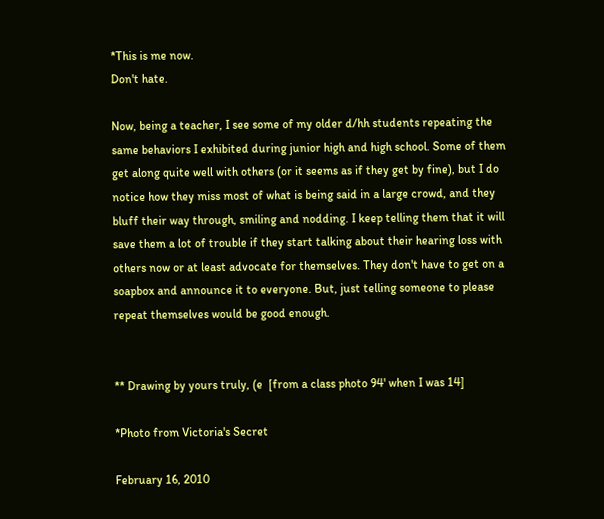*This is me now.
Don't hate.

Now, being a teacher, I see some of my older d/hh students repeating the same behaviors I exhibited during junior high and high school. Some of them get along quite well with others (or it seems as if they get by fine), but I do notice how they miss most of what is being said in a large crowd, and they bluff their way through, smiling and nodding. I keep telling them that it will save them a lot of trouble if they start talking about their hearing loss with others now or at least advocate for themselves. They don't have to get on a soapbox and announce it to everyone. But, just telling someone to please repeat themselves would be good enough.


** Drawing by yours truly, (e  [from a class photo 94' when I was 14]

*Photo from Victoria's Secret

February 16, 2010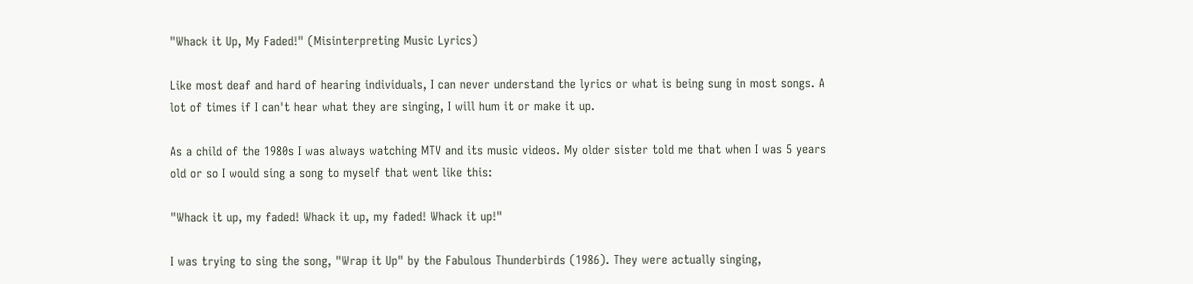"Whack it Up, My Faded!" (Misinterpreting Music Lyrics)

Like most deaf and hard of hearing individuals, I can never understand the lyrics or what is being sung in most songs. A lot of times if I can't hear what they are singing, I will hum it or make it up.

As a child of the 1980s I was always watching MTV and its music videos. My older sister told me that when I was 5 years old or so I would sing a song to myself that went like this:

"Whack it up, my faded! Whack it up, my faded! Whack it up!"

I was trying to sing the song, "Wrap it Up" by the Fabulous Thunderbirds (1986). They were actually singing,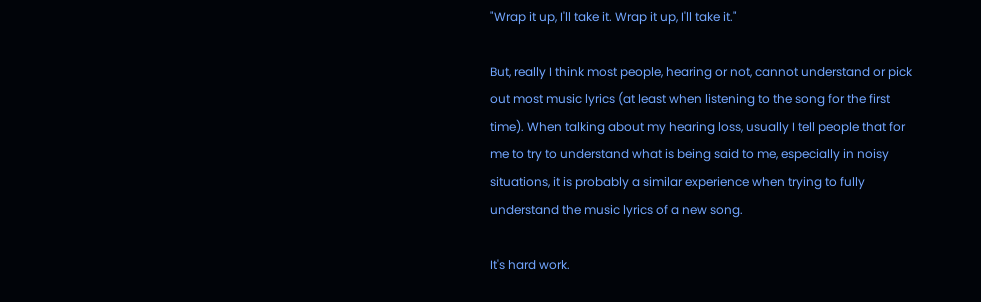"Wrap it up, I'll take it. Wrap it up, I'll take it."

But, really I think most people, hearing or not, cannot understand or pick out most music lyrics (at least when listening to the song for the first time). When talking about my hearing loss, usually I tell people that for me to try to understand what is being said to me, especially in noisy situations, it is probably a similar experience when trying to fully understand the music lyrics of a new song.

It's hard work.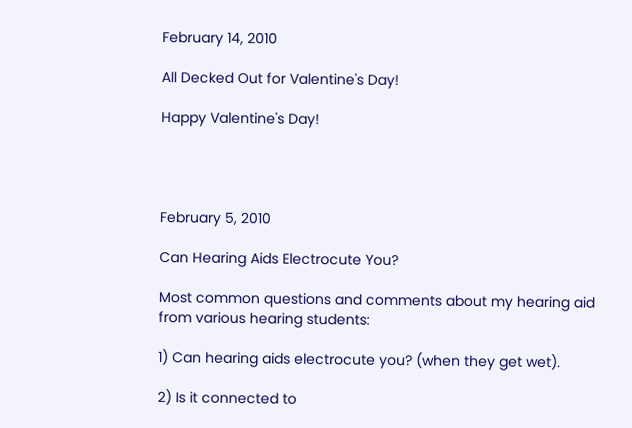February 14, 2010

All Decked Out for Valentine's Day!

Happy Valentine's Day!




February 5, 2010

Can Hearing Aids Electrocute You?

Most common questions and comments about my hearing aid from various hearing students:

1) Can hearing aids electrocute you? (when they get wet).

2) Is it connected to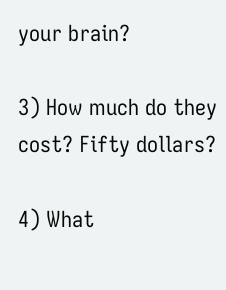your brain?

3) How much do they cost? Fifty dollars?

4) What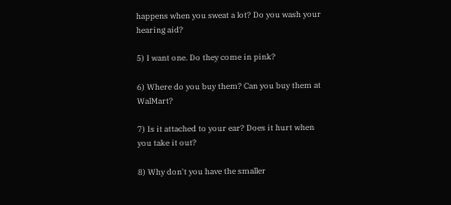happens when you sweat a lot? Do you wash your hearing aid?

5) I want one. Do they come in pink?

6) Where do you buy them? Can you buy them at WalMart?

7) Is it attached to your ear? Does it hurt when you take it out?

8) Why don't you have the smaller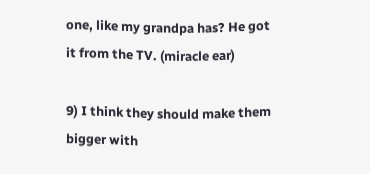one, like my grandpa has? He got it from the TV. (miracle ear)

9) I think they should make them bigger with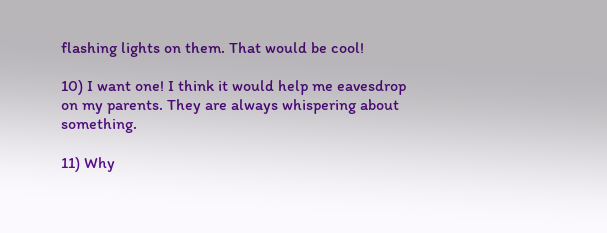flashing lights on them. That would be cool!

10) I want one! I think it would help me eavesdrop on my parents. They are always whispering about something.

11) Why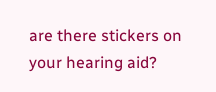are there stickers on your hearing aid?